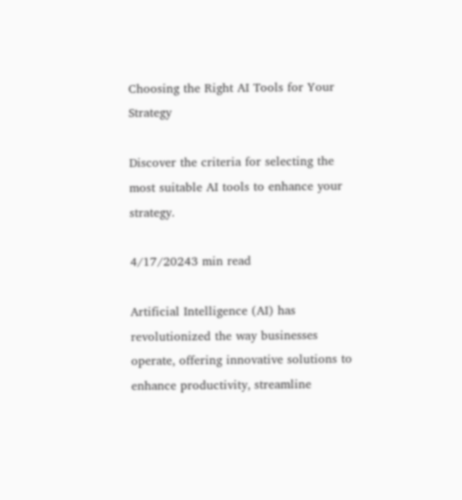Choosing the Right AI Tools for Your Strategy

Discover the criteria for selecting the most suitable AI tools to enhance your strategy.

4/17/20243 min read

Artificial Intelligence (AI) has revolutionized the way businesses operate, offering innovative solutions to enhance productivity, streamline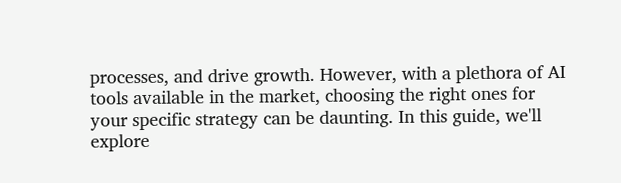processes, and drive growth. However, with a plethora of AI tools available in the market, choosing the right ones for your specific strategy can be daunting. In this guide, we'll explore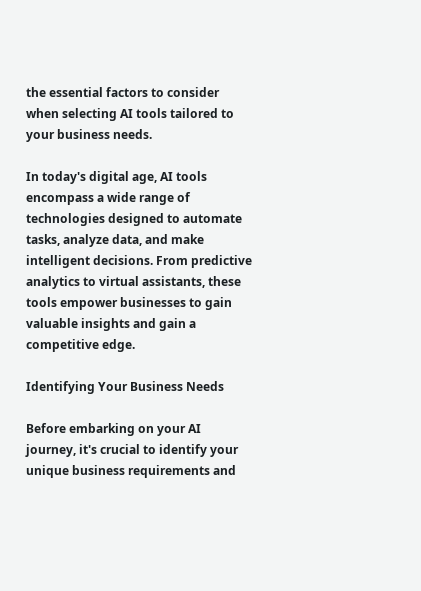the essential factors to consider when selecting AI tools tailored to your business needs.

In today's digital age, AI tools encompass a wide range of technologies designed to automate tasks, analyze data, and make intelligent decisions. From predictive analytics to virtual assistants, these tools empower businesses to gain valuable insights and gain a competitive edge.

Identifying Your Business Needs

Before embarking on your AI journey, it's crucial to identify your unique business requirements and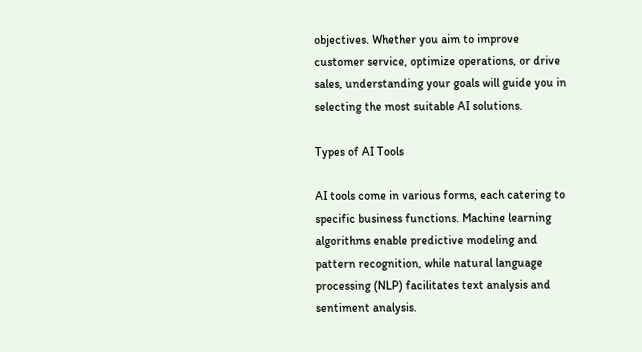objectives. Whether you aim to improve customer service, optimize operations, or drive sales, understanding your goals will guide you in selecting the most suitable AI solutions.

Types of AI Tools

AI tools come in various forms, each catering to specific business functions. Machine learning algorithms enable predictive modeling and pattern recognition, while natural language processing (NLP) facilitates text analysis and sentiment analysis.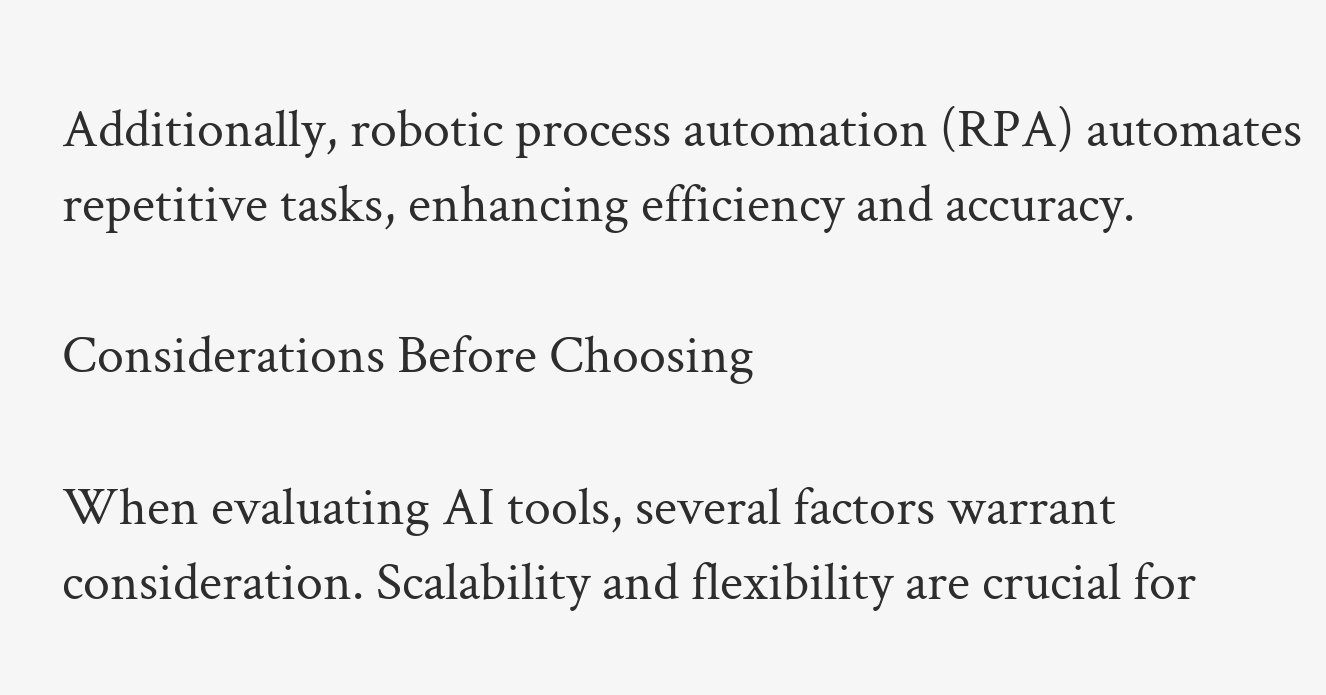Additionally, robotic process automation (RPA) automates repetitive tasks, enhancing efficiency and accuracy.

Considerations Before Choosing

When evaluating AI tools, several factors warrant consideration. Scalability and flexibility are crucial for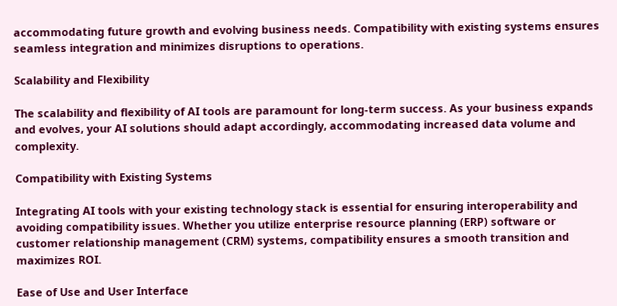accommodating future growth and evolving business needs. Compatibility with existing systems ensures seamless integration and minimizes disruptions to operations.

Scalability and Flexibility

The scalability and flexibility of AI tools are paramount for long-term success. As your business expands and evolves, your AI solutions should adapt accordingly, accommodating increased data volume and complexity.

Compatibility with Existing Systems

Integrating AI tools with your existing technology stack is essential for ensuring interoperability and avoiding compatibility issues. Whether you utilize enterprise resource planning (ERP) software or customer relationship management (CRM) systems, compatibility ensures a smooth transition and maximizes ROI.

Ease of Use and User Interface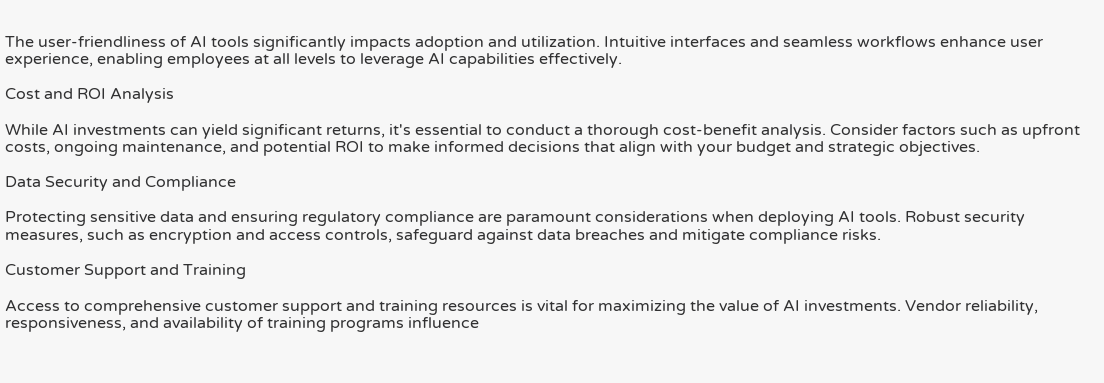The user-friendliness of AI tools significantly impacts adoption and utilization. Intuitive interfaces and seamless workflows enhance user experience, enabling employees at all levels to leverage AI capabilities effectively.

Cost and ROI Analysis

While AI investments can yield significant returns, it's essential to conduct a thorough cost-benefit analysis. Consider factors such as upfront costs, ongoing maintenance, and potential ROI to make informed decisions that align with your budget and strategic objectives.

Data Security and Compliance

Protecting sensitive data and ensuring regulatory compliance are paramount considerations when deploying AI tools. Robust security measures, such as encryption and access controls, safeguard against data breaches and mitigate compliance risks.

Customer Support and Training

Access to comprehensive customer support and training resources is vital for maximizing the value of AI investments. Vendor reliability, responsiveness, and availability of training programs influence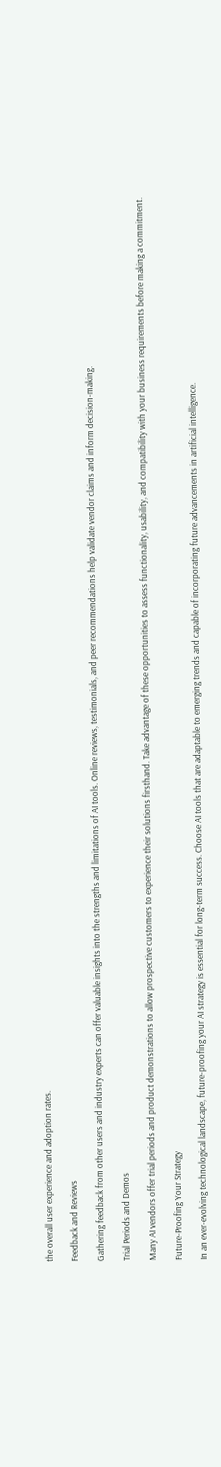the overall user experience and adoption rates.

Feedback and Reviews

Gathering feedback from other users and industry experts can offer valuable insights into the strengths and limitations of AI tools. Online reviews, testimonials, and peer recommendations help validate vendor claims and inform decision-making.

Trial Periods and Demos

Many AI vendors offer trial periods and product demonstrations to allow prospective customers to experience their solutions firsthand. Take advantage of these opportunities to assess functionality, usability, and compatibility with your business requirements before making a commitment.

Future-Proofing Your Strategy

In an ever-evolving technological landscape, future-proofing your AI strategy is essential for long-term success. Choose AI tools that are adaptable to emerging trends and capable of incorporating future advancements in artificial intelligence.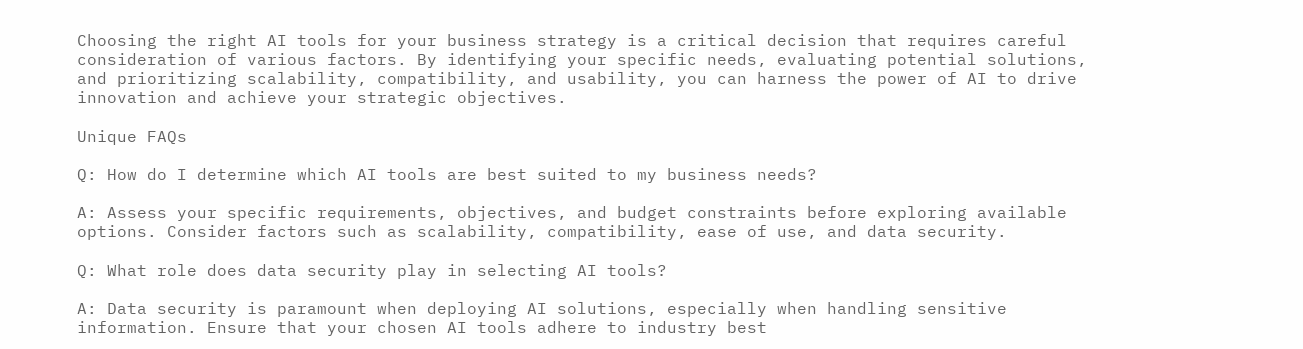Choosing the right AI tools for your business strategy is a critical decision that requires careful consideration of various factors. By identifying your specific needs, evaluating potential solutions, and prioritizing scalability, compatibility, and usability, you can harness the power of AI to drive innovation and achieve your strategic objectives.

Unique FAQs

Q: How do I determine which AI tools are best suited to my business needs?

A: Assess your specific requirements, objectives, and budget constraints before exploring available options. Consider factors such as scalability, compatibility, ease of use, and data security.

Q: What role does data security play in selecting AI tools?

A: Data security is paramount when deploying AI solutions, especially when handling sensitive information. Ensure that your chosen AI tools adhere to industry best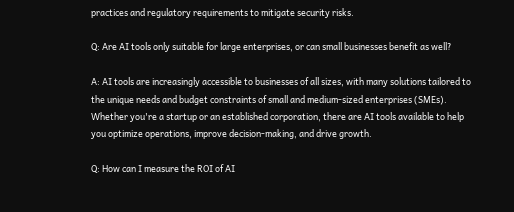practices and regulatory requirements to mitigate security risks.

Q: Are AI tools only suitable for large enterprises, or can small businesses benefit as well?

A: AI tools are increasingly accessible to businesses of all sizes, with many solutions tailored to the unique needs and budget constraints of small and medium-sized enterprises (SMEs). Whether you're a startup or an established corporation, there are AI tools available to help you optimize operations, improve decision-making, and drive growth.

Q: How can I measure the ROI of AI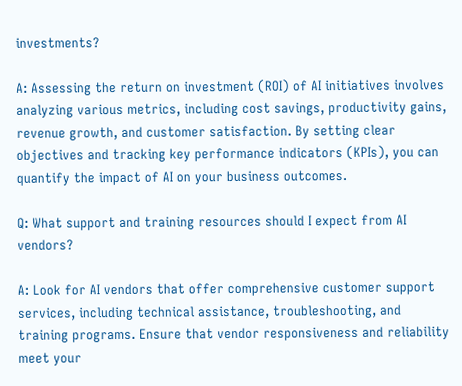investments?

A: Assessing the return on investment (ROI) of AI initiatives involves analyzing various metrics, including cost savings, productivity gains, revenue growth, and customer satisfaction. By setting clear objectives and tracking key performance indicators (KPIs), you can quantify the impact of AI on your business outcomes.

Q: What support and training resources should I expect from AI vendors?

A: Look for AI vendors that offer comprehensive customer support services, including technical assistance, troubleshooting, and training programs. Ensure that vendor responsiveness and reliability meet your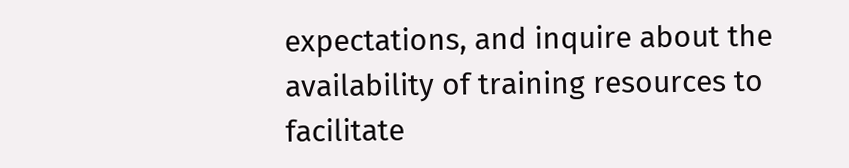expectations, and inquire about the availability of training resources to facilitate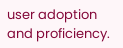user adoption and proficiency.